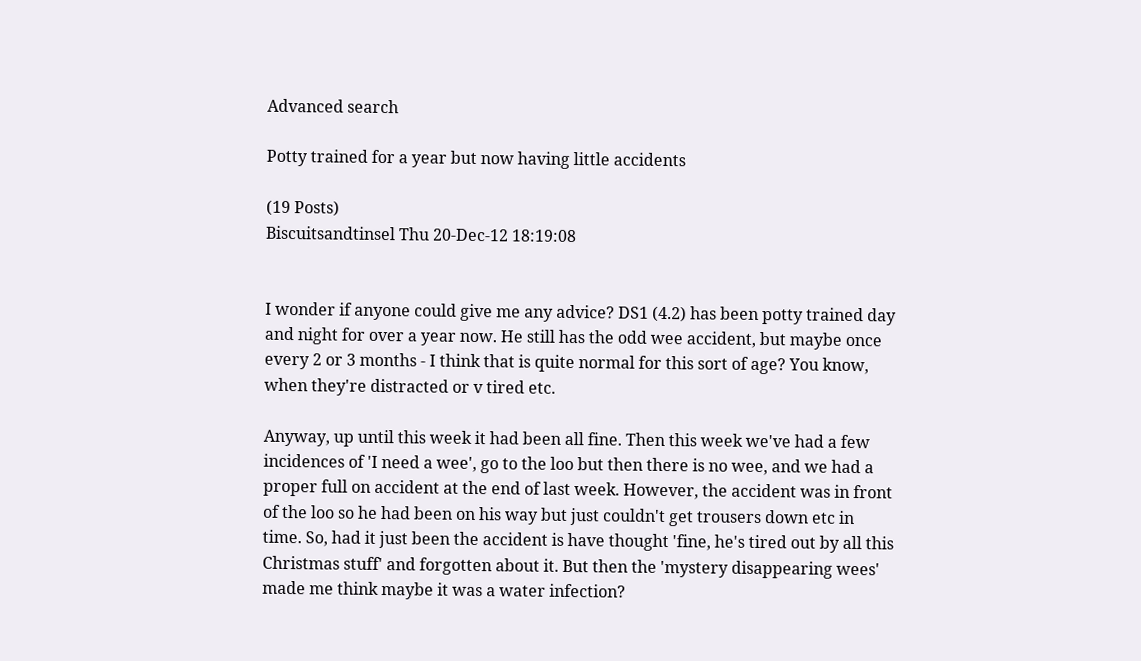Advanced search

Potty trained for a year but now having little accidents

(19 Posts)
Biscuitsandtinsel Thu 20-Dec-12 18:19:08


I wonder if anyone could give me any advice? DS1 (4.2) has been potty trained day and night for over a year now. He still has the odd wee accident, but maybe once every 2 or 3 months - I think that is quite normal for this sort of age? You know, when they're distracted or v tired etc.

Anyway, up until this week it had been all fine. Then this week we've had a few incidences of 'I need a wee', go to the loo but then there is no wee, and we had a proper full on accident at the end of last week. However, the accident was in front of the loo so he had been on his way but just couldn't get trousers down etc in time. So, had it just been the accident is have thought 'fine, he's tired out by all this Christmas stuff' and forgotten about it. But then the 'mystery disappearing wees' made me think maybe it was a water infection?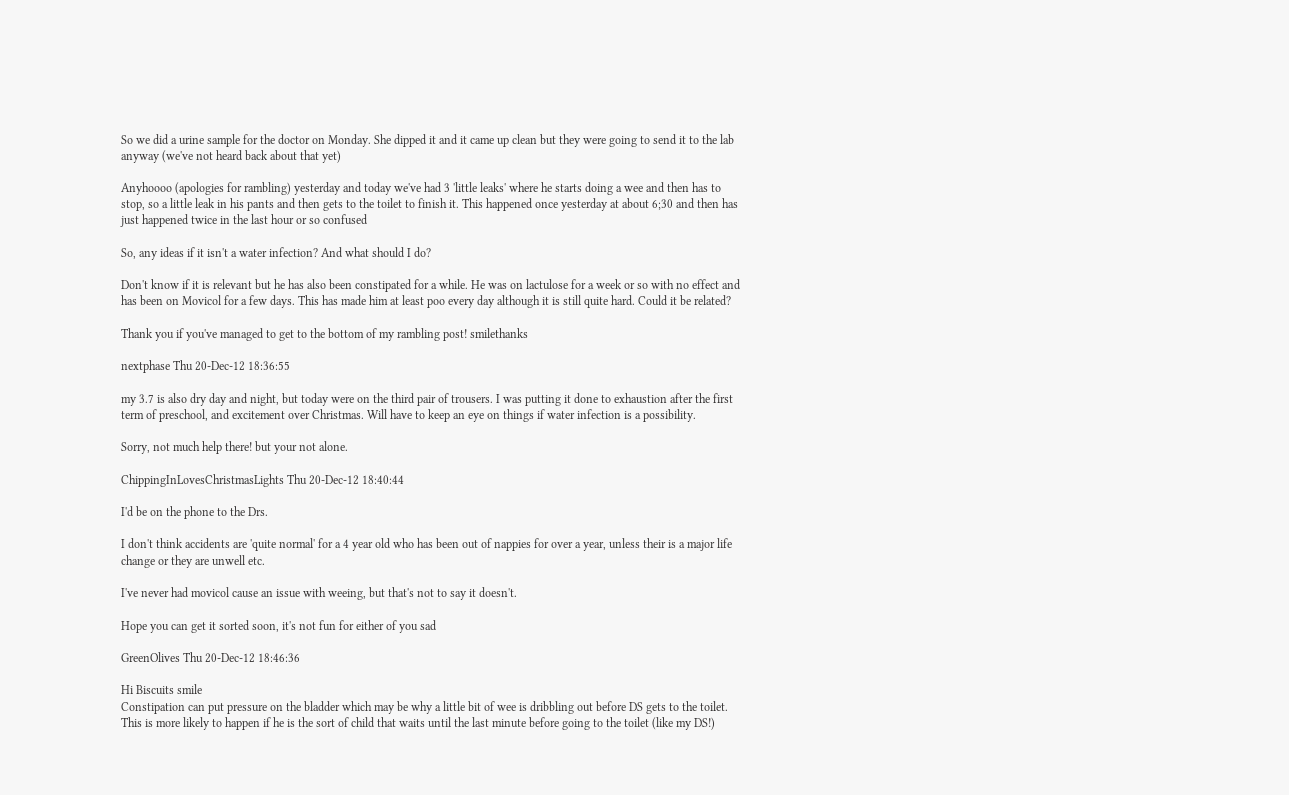So we did a urine sample for the doctor on Monday. She dipped it and it came up clean but they were going to send it to the lab anyway (we've not heard back about that yet)

Anyhoooo (apologies for rambling) yesterday and today we've had 3 'little leaks' where he starts doing a wee and then has to stop, so a little leak in his pants and then gets to the toilet to finish it. This happened once yesterday at about 6;30 and then has just happened twice in the last hour or so confused

So, any ideas if it isn't a water infection? And what should I do?

Don't know if it is relevant but he has also been constipated for a while. He was on lactulose for a week or so with no effect and has been on Movicol for a few days. This has made him at least poo every day although it is still quite hard. Could it be related?

Thank you if you've managed to get to the bottom of my rambling post! smilethanks

nextphase Thu 20-Dec-12 18:36:55

my 3.7 is also dry day and night, but today were on the third pair of trousers. I was putting it done to exhaustion after the first term of preschool, and excitement over Christmas. Will have to keep an eye on things if water infection is a possibility.

Sorry, not much help there! but your not alone.

ChippingInLovesChristmasLights Thu 20-Dec-12 18:40:44

I'd be on the phone to the Drs.

I don't think accidents are 'quite normal' for a 4 year old who has been out of nappies for over a year, unless their is a major life change or they are unwell etc.

I've never had movicol cause an issue with weeing, but that's not to say it doesn't.

Hope you can get it sorted soon, it's not fun for either of you sad

GreenOlives Thu 20-Dec-12 18:46:36

Hi Biscuits smile
Constipation can put pressure on the bladder which may be why a little bit of wee is dribbling out before DS gets to the toilet. This is more likely to happen if he is the sort of child that waits until the last minute before going to the toilet (like my DS!)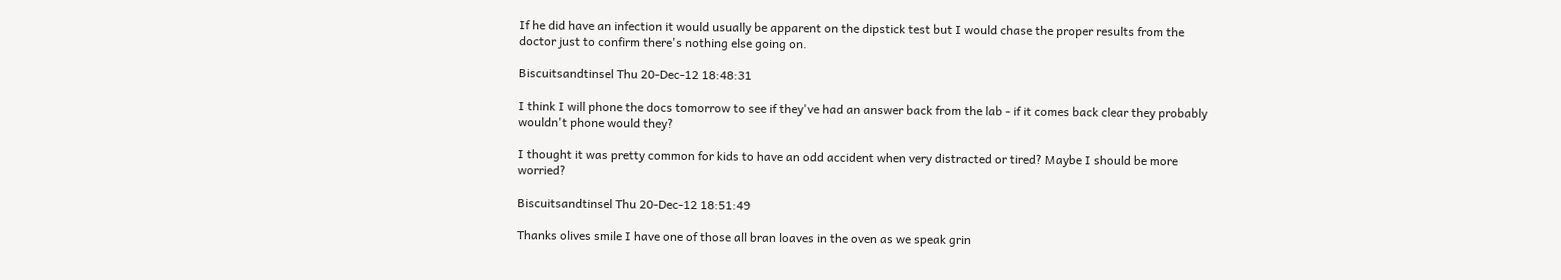If he did have an infection it would usually be apparent on the dipstick test but I would chase the proper results from the doctor just to confirm there's nothing else going on.

Biscuitsandtinsel Thu 20-Dec-12 18:48:31

I think I will phone the docs tomorrow to see if they've had an answer back from the lab - if it comes back clear they probably wouldn't phone would they?

I thought it was pretty common for kids to have an odd accident when very distracted or tired? Maybe I should be more worried?

Biscuitsandtinsel Thu 20-Dec-12 18:51:49

Thanks olives smile I have one of those all bran loaves in the oven as we speak grin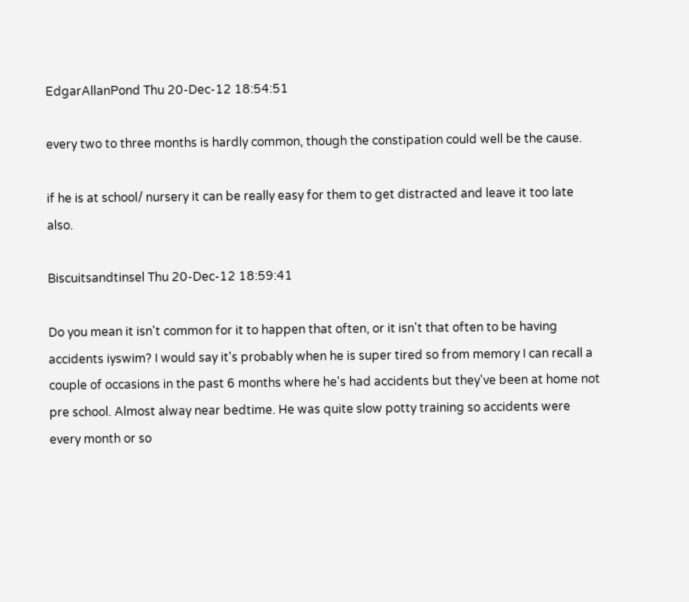EdgarAllanPond Thu 20-Dec-12 18:54:51

every two to three months is hardly common, though the constipation could well be the cause.

if he is at school/ nursery it can be really easy for them to get distracted and leave it too late also.

Biscuitsandtinsel Thu 20-Dec-12 18:59:41

Do you mean it isn't common for it to happen that often, or it isn't that often to be having accidents iyswim? I would say it's probably when he is super tired so from memory I can recall a couple of occasions in the past 6 months where he's had accidents but they've been at home not pre school. Almost alway near bedtime. He was quite slow potty training so accidents were every month or so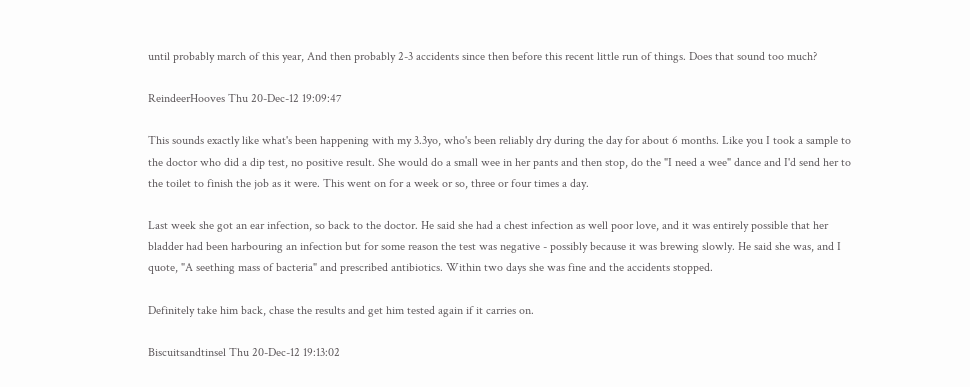until probably march of this year, And then probably 2-3 accidents since then before this recent little run of things. Does that sound too much?

ReindeerHooves Thu 20-Dec-12 19:09:47

This sounds exactly like what's been happening with my 3.3yo, who's been reliably dry during the day for about 6 months. Like you I took a sample to the doctor who did a dip test, no positive result. She would do a small wee in her pants and then stop, do the "I need a wee" dance and I'd send her to the toilet to finish the job as it were. This went on for a week or so, three or four times a day.

Last week she got an ear infection, so back to the doctor. He said she had a chest infection as well poor love, and it was entirely possible that her bladder had been harbouring an infection but for some reason the test was negative - possibly because it was brewing slowly. He said she was, and I quote, "A seething mass of bacteria" and prescribed antibiotics. Within two days she was fine and the accidents stopped.

Definitely take him back, chase the results and get him tested again if it carries on.

Biscuitsandtinsel Thu 20-Dec-12 19:13:02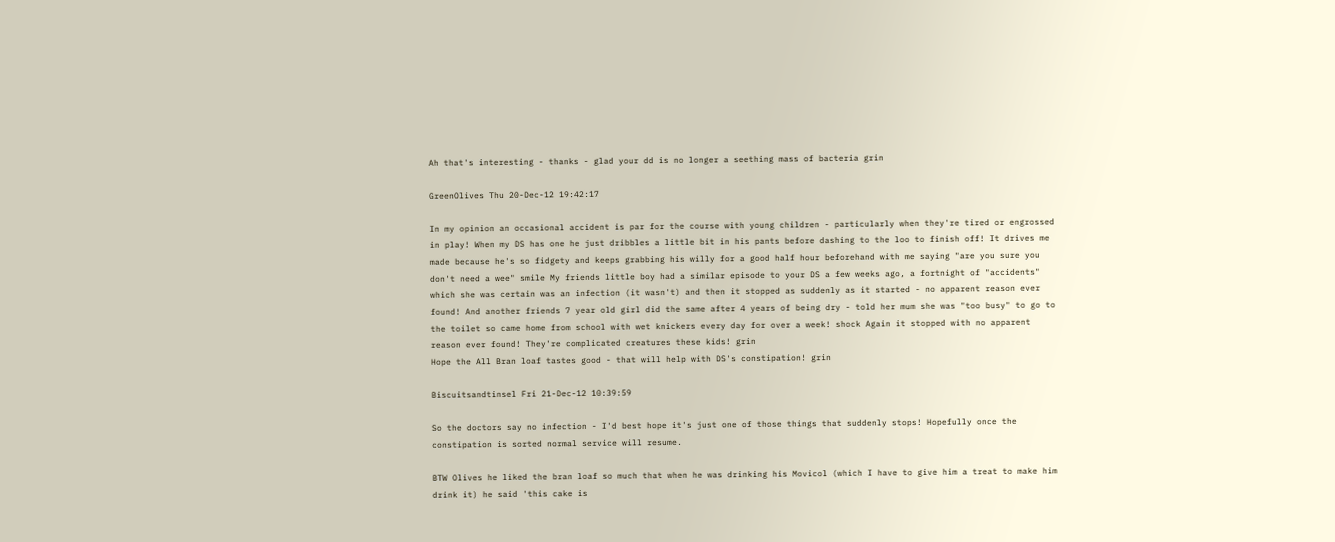Ah that's interesting - thanks - glad your dd is no longer a seething mass of bacteria grin

GreenOlives Thu 20-Dec-12 19:42:17

In my opinion an occasional accident is par for the course with young children - particularly when they're tired or engrossed in play! When my DS has one he just dribbles a little bit in his pants before dashing to the loo to finish off! It drives me made because he's so fidgety and keeps grabbing his willy for a good half hour beforehand with me saying "are you sure you don't need a wee" smile My friends little boy had a similar episode to your DS a few weeks ago, a fortnight of "accidents" which she was certain was an infection (it wasn't) and then it stopped as suddenly as it started - no apparent reason ever found! And another friends 7 year old girl did the same after 4 years of being dry - told her mum she was "too busy" to go to the toilet so came home from school with wet knickers every day for over a week! shock Again it stopped with no apparent reason ever found! They're complicated creatures these kids! grin
Hope the All Bran loaf tastes good - that will help with DS's constipation! grin

Biscuitsandtinsel Fri 21-Dec-12 10:39:59

So the doctors say no infection - I'd best hope it's just one of those things that suddenly stops! Hopefully once the constipation is sorted normal service will resume.

BTW Olives he liked the bran loaf so much that when he was drinking his Movicol (which I have to give him a treat to make him drink it) he said 'this cake is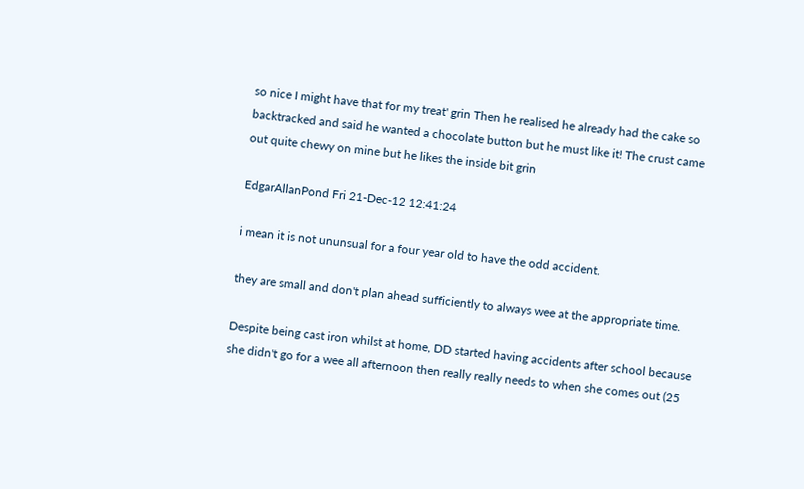so nice I might have that for my treat' grin Then he realised he already had the cake so backtracked and said he wanted a chocolate button but he must like it! The crust came out quite chewy on mine but he likes the inside bit grin

EdgarAllanPond Fri 21-Dec-12 12:41:24

i mean it is not ununsual for a four year old to have the odd accident.

they are small and don't plan ahead sufficiently to always wee at the appropriate time.

Despite being cast iron whilst at home, DD started having accidents after school because she didn't go for a wee all afternoon then really really needs to when she comes out (25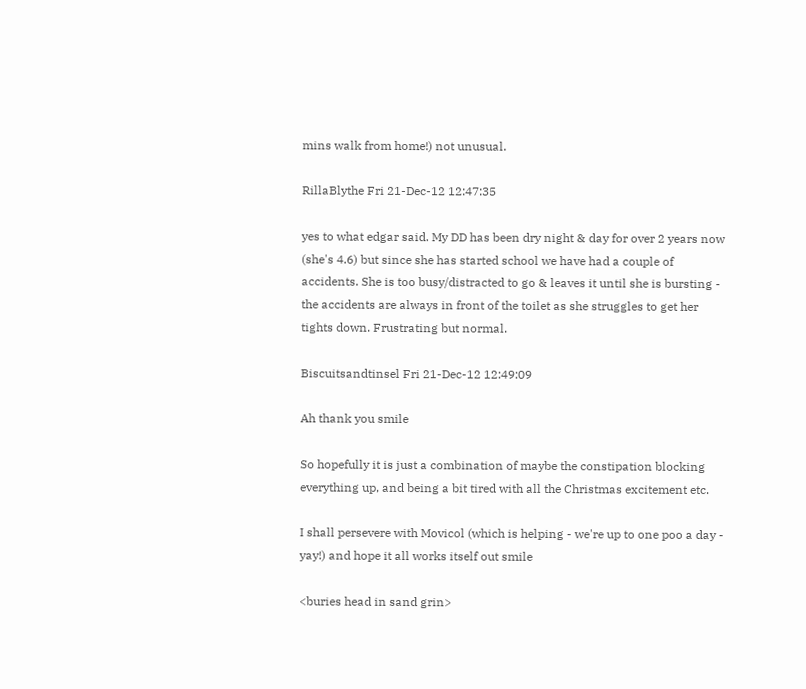mins walk from home!) not unusual.

RillaBlythe Fri 21-Dec-12 12:47:35

yes to what edgar said. My DD has been dry night & day for over 2 years now (she's 4.6) but since she has started school we have had a couple of accidents. She is too busy/distracted to go & leaves it until she is bursting - the accidents are always in front of the toilet as she struggles to get her tights down. Frustrating but normal.

Biscuitsandtinsel Fri 21-Dec-12 12:49:09

Ah thank you smile

So hopefully it is just a combination of maybe the constipation blocking everything up, and being a bit tired with all the Christmas excitement etc.

I shall persevere with Movicol (which is helping - we're up to one poo a day - yay!) and hope it all works itself out smile

<buries head in sand grin>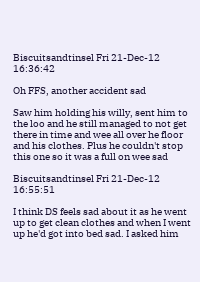Biscuitsandtinsel Fri 21-Dec-12 16:36:42

Oh FFS, another accident sad

Saw him holding his willy, sent him to the loo and he still managed to not get there in time and wee all over he floor and his clothes. Plus he couldn't stop this one so it was a full on wee sad

Biscuitsandtinsel Fri 21-Dec-12 16:55:51

I think DS feels sad about it as he went up to get clean clothes and when I went up he'd got into bed sad. I asked him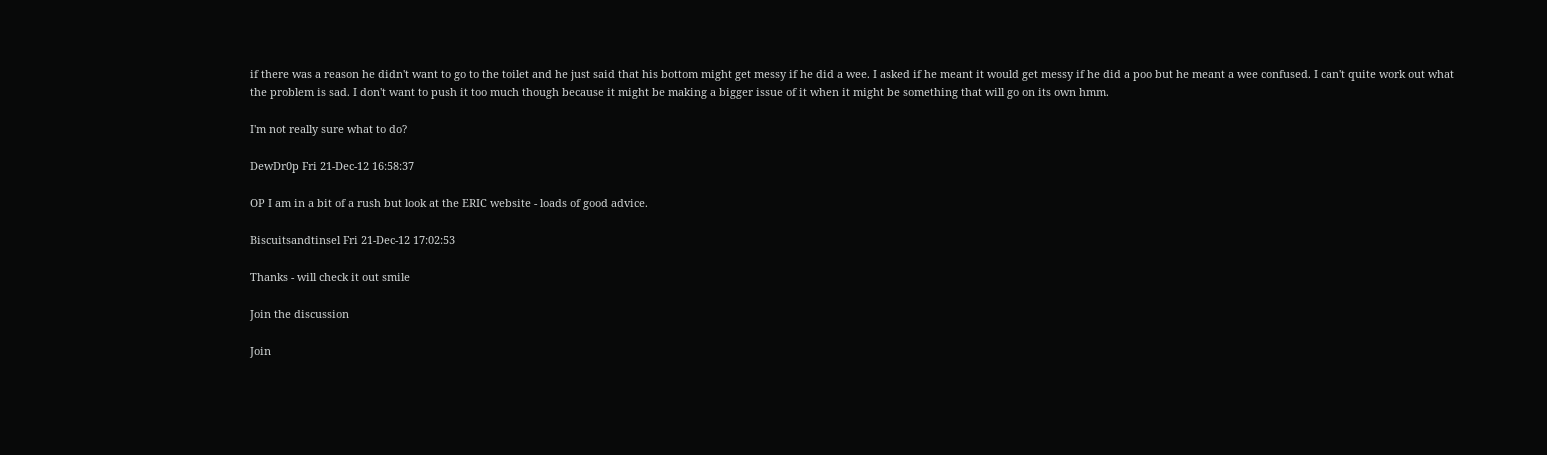if there was a reason he didn't want to go to the toilet and he just said that his bottom might get messy if he did a wee. I asked if he meant it would get messy if he did a poo but he meant a wee confused. I can't quite work out what the problem is sad. I don't want to push it too much though because it might be making a bigger issue of it when it might be something that will go on its own hmm.

I'm not really sure what to do?

DewDr0p Fri 21-Dec-12 16:58:37

OP I am in a bit of a rush but look at the ERIC website - loads of good advice.

Biscuitsandtinsel Fri 21-Dec-12 17:02:53

Thanks - will check it out smile

Join the discussion

Join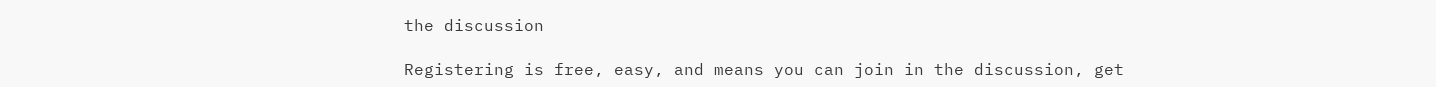the discussion

Registering is free, easy, and means you can join in the discussion, get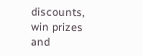discounts, win prizes and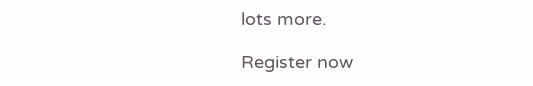lots more.

Register now